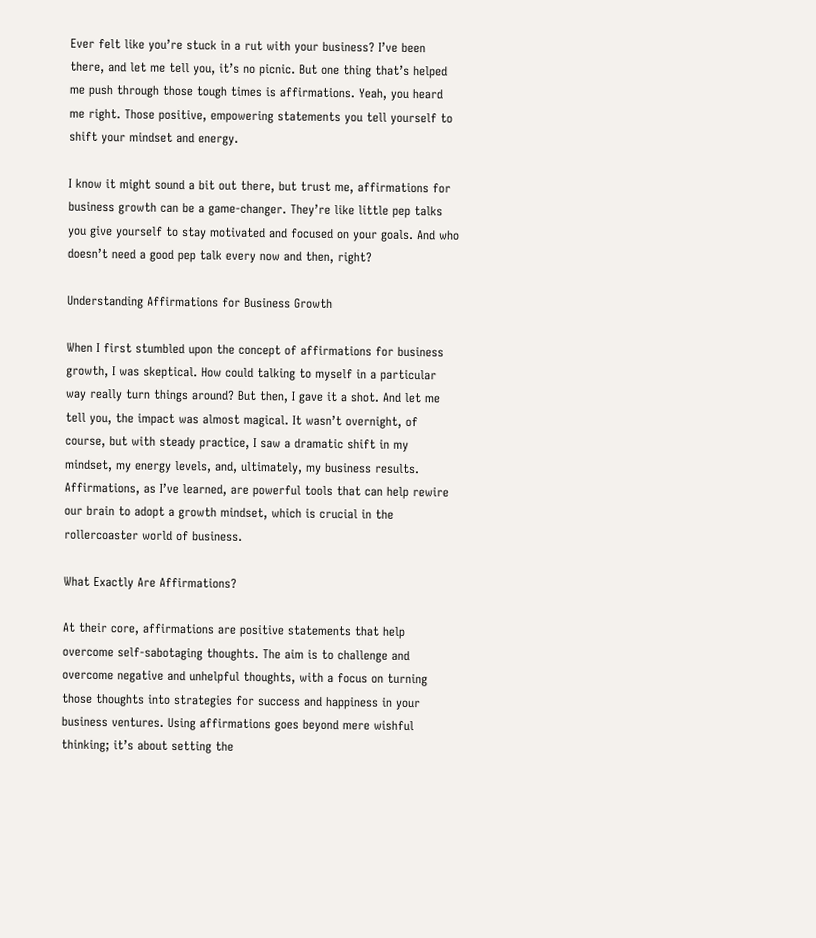Ever felt like you’re stuck in a rut with your business? I’ve been there, and let me tell you, it’s no picnic. But one thing that’s helped me push through those tough times is affirmations. Yeah, you heard me right. Those positive, empowering statements you tell yourself to shift your mindset and energy.

I know it might sound a bit out there, but trust me, affirmations for business growth can be a game-changer. They’re like little pep talks you give yourself to stay motivated and focused on your goals. And who doesn’t need a good pep talk every now and then, right?

Understanding Affirmations for Business Growth

When I first stumbled upon the concept of affirmations for business growth, I was skeptical. How could talking to myself in a particular way really turn things around? But then, I gave it a shot. And let me tell you, the impact was almost magical. It wasn’t overnight, of course, but with steady practice, I saw a dramatic shift in my mindset, my energy levels, and, ultimately, my business results. Affirmations, as I’ve learned, are powerful tools that can help rewire our brain to adopt a growth mindset, which is crucial in the rollercoaster world of business.

What Exactly Are Affirmations?

At their core, affirmations are positive statements that help overcome self-sabotaging thoughts. The aim is to challenge and overcome negative and unhelpful thoughts, with a focus on turning those thoughts into strategies for success and happiness in your business ventures. Using affirmations goes beyond mere wishful thinking; it’s about setting the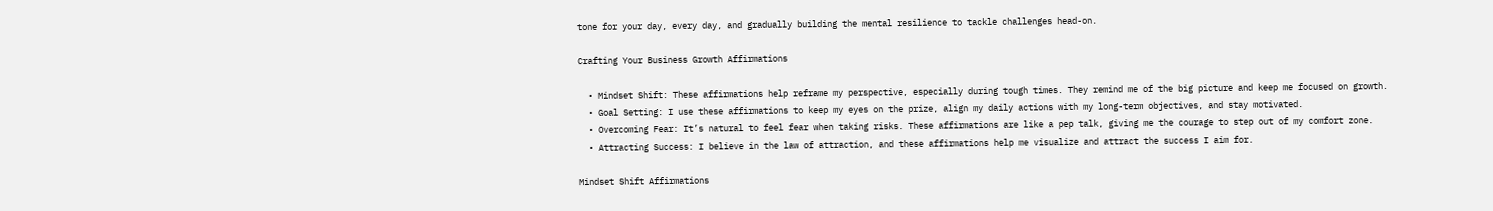tone for your day, every day, and gradually building the mental resilience to tackle challenges head-on.

Crafting Your Business Growth Affirmations

  • Mindset Shift: These affirmations help reframe my perspective, especially during tough times. They remind me of the big picture and keep me focused on growth.
  • Goal Setting: I use these affirmations to keep my eyes on the prize, align my daily actions with my long-term objectives, and stay motivated.
  • Overcoming Fear: It’s natural to feel fear when taking risks. These affirmations are like a pep talk, giving me the courage to step out of my comfort zone.
  • Attracting Success: I believe in the law of attraction, and these affirmations help me visualize and attract the success I aim for.

Mindset Shift Affirmations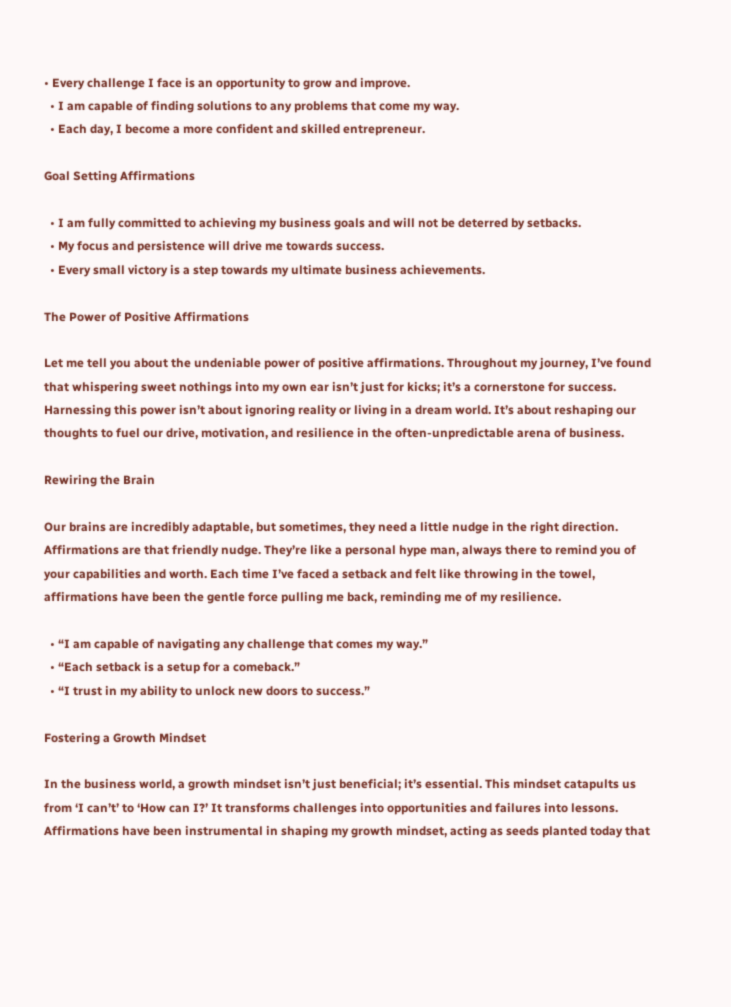• Every challenge I face is an opportunity to grow and improve.
  • I am capable of finding solutions to any problems that come my way.
  • Each day, I become a more confident and skilled entrepreneur.

Goal Setting Affirmations

  • I am fully committed to achieving my business goals and will not be deterred by setbacks.
  • My focus and persistence will drive me towards success.
  • Every small victory is a step towards my ultimate business achievements.

The Power of Positive Affirmations

Let me tell you about the undeniable power of positive affirmations. Throughout my journey, I’ve found that whispering sweet nothings into my own ear isn’t just for kicks; it’s a cornerstone for success. Harnessing this power isn’t about ignoring reality or living in a dream world. It’s about reshaping our thoughts to fuel our drive, motivation, and resilience in the often-unpredictable arena of business.

Rewiring the Brain

Our brains are incredibly adaptable, but sometimes, they need a little nudge in the right direction. Affirmations are that friendly nudge. They’re like a personal hype man, always there to remind you of your capabilities and worth. Each time I’ve faced a setback and felt like throwing in the towel, affirmations have been the gentle force pulling me back, reminding me of my resilience.

  • “I am capable of navigating any challenge that comes my way.”
  • “Each setback is a setup for a comeback.”
  • “I trust in my ability to unlock new doors to success.”

Fostering a Growth Mindset

In the business world, a growth mindset isn’t just beneficial; it’s essential. This mindset catapults us from ‘I can’t’ to ‘How can I?’ It transforms challenges into opportunities and failures into lessons. Affirmations have been instrumental in shaping my growth mindset, acting as seeds planted today that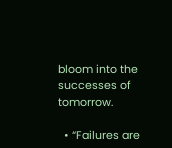bloom into the successes of tomorrow.

  • “Failures are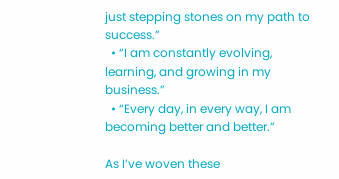just stepping stones on my path to success.”
  • “I am constantly evolving, learning, and growing in my business.”
  • “Every day, in every way, I am becoming better and better.”

As I’ve woven these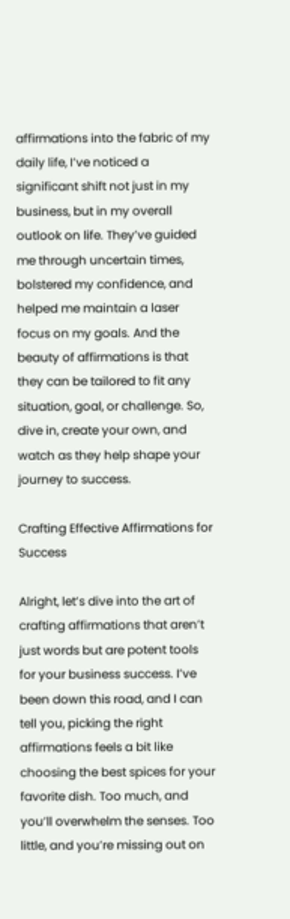affirmations into the fabric of my daily life, I’ve noticed a significant shift not just in my business, but in my overall outlook on life. They’ve guided me through uncertain times, bolstered my confidence, and helped me maintain a laser focus on my goals. And the beauty of affirmations is that they can be tailored to fit any situation, goal, or challenge. So, dive in, create your own, and watch as they help shape your journey to success.

Crafting Effective Affirmations for Success

Alright, let’s dive into the art of crafting affirmations that aren’t just words but are potent tools for your business success. I’ve been down this road, and I can tell you, picking the right affirmations feels a bit like choosing the best spices for your favorite dish. Too much, and you’ll overwhelm the senses. Too little, and you’re missing out on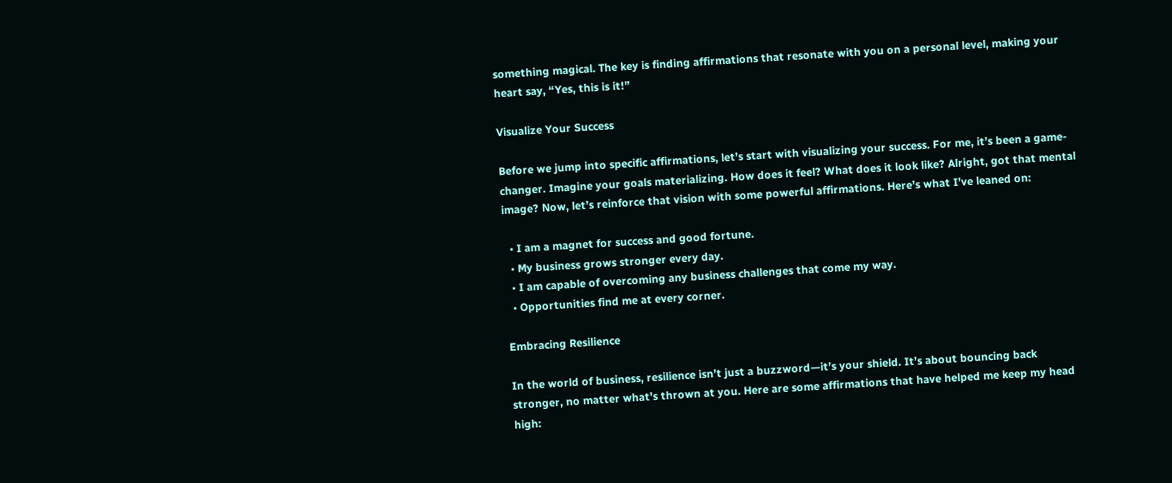something magical. The key is finding affirmations that resonate with you on a personal level, making your heart say, “Yes, this is it!”

Visualize Your Success

Before we jump into specific affirmations, let’s start with visualizing your success. For me, it’s been a game-changer. Imagine your goals materializing. How does it feel? What does it look like? Alright, got that mental image? Now, let’s reinforce that vision with some powerful affirmations. Here’s what I’ve leaned on:

  • I am a magnet for success and good fortune.
  • My business grows stronger every day.
  • I am capable of overcoming any business challenges that come my way.
  • Opportunities find me at every corner.

Embracing Resilience

In the world of business, resilience isn’t just a buzzword—it’s your shield. It’s about bouncing back stronger, no matter what’s thrown at you. Here are some affirmations that have helped me keep my head high: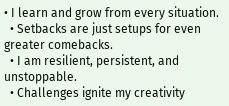• I learn and grow from every situation.
  • Setbacks are just setups for even greater comebacks.
  • I am resilient, persistent, and unstoppable.
  • Challenges ignite my creativity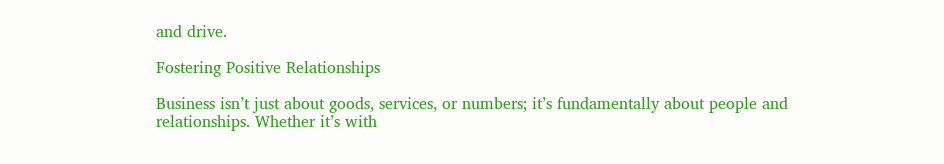and drive.

Fostering Positive Relationships

Business isn’t just about goods, services, or numbers; it’s fundamentally about people and relationships. Whether it’s with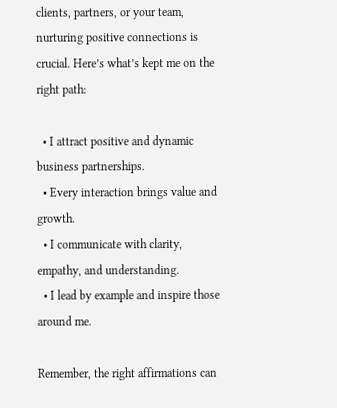clients, partners, or your team, nurturing positive connections is crucial. Here’s what’s kept me on the right path:

  • I attract positive and dynamic business partnerships.
  • Every interaction brings value and growth.
  • I communicate with clarity, empathy, and understanding.
  • I lead by example and inspire those around me.

Remember, the right affirmations can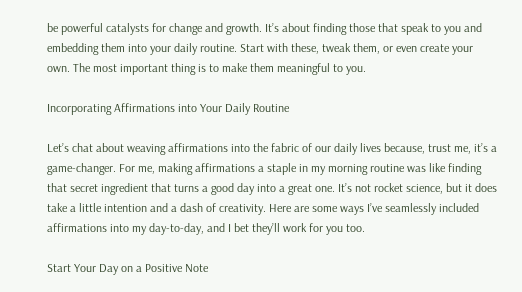be powerful catalysts for change and growth. It’s about finding those that speak to you and embedding them into your daily routine. Start with these, tweak them, or even create your own. The most important thing is to make them meaningful to you.

Incorporating Affirmations into Your Daily Routine

Let’s chat about weaving affirmations into the fabric of our daily lives because, trust me, it’s a game-changer. For me, making affirmations a staple in my morning routine was like finding that secret ingredient that turns a good day into a great one. It’s not rocket science, but it does take a little intention and a dash of creativity. Here are some ways I’ve seamlessly included affirmations into my day-to-day, and I bet they’ll work for you too.

Start Your Day on a Positive Note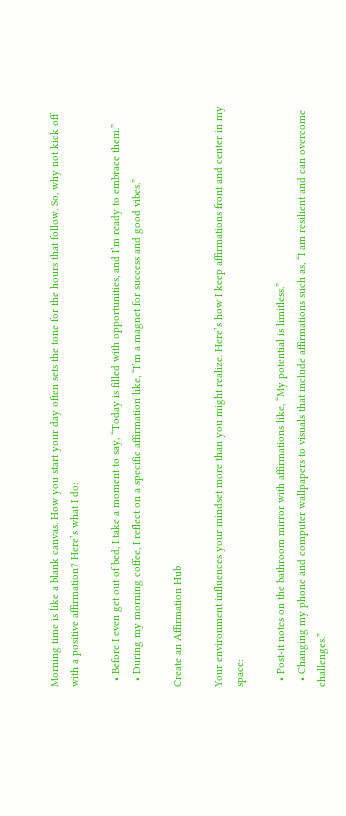Morning time is like a blank canvas. How you start your day often sets the tone for the hours that follow. So, why not kick off with a positive affirmation? Here’s what I do:

  • Before I even get out of bed, I take a moment to say, “Today is filled with opportunities, and I’m ready to embrace them.”
  • During my morning coffee, I reflect on a specific affirmation like, “I’m a magnet for success and good vibes.”

Create an Affirmation Hub

Your environment influences your mindset more than you might realize. Here’s how I keep affirmations front and center in my space:

  • Post-it notes on the bathroom mirror with affirmations like, “My potential is limitless.”
  • Changing my phone and computer wallpapers to visuals that include affirmations such as, “I am resilient and can overcome challenges.”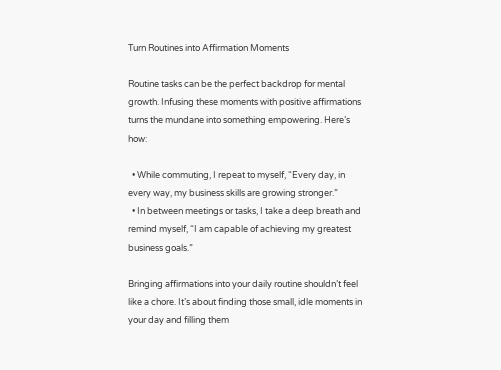Turn Routines into Affirmation Moments

Routine tasks can be the perfect backdrop for mental growth. Infusing these moments with positive affirmations turns the mundane into something empowering. Here’s how:

  • While commuting, I repeat to myself, “Every day, in every way, my business skills are growing stronger.”
  • In between meetings or tasks, I take a deep breath and remind myself, “I am capable of achieving my greatest business goals.”

Bringing affirmations into your daily routine shouldn’t feel like a chore. It’s about finding those small, idle moments in your day and filling them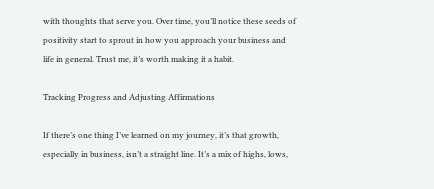with thoughts that serve you. Over time, you’ll notice these seeds of positivity start to sprout in how you approach your business and life in general. Trust me, it’s worth making it a habit.

Tracking Progress and Adjusting Affirmations

If there’s one thing I’ve learned on my journey, it’s that growth, especially in business, isn’t a straight line. It’s a mix of highs, lows,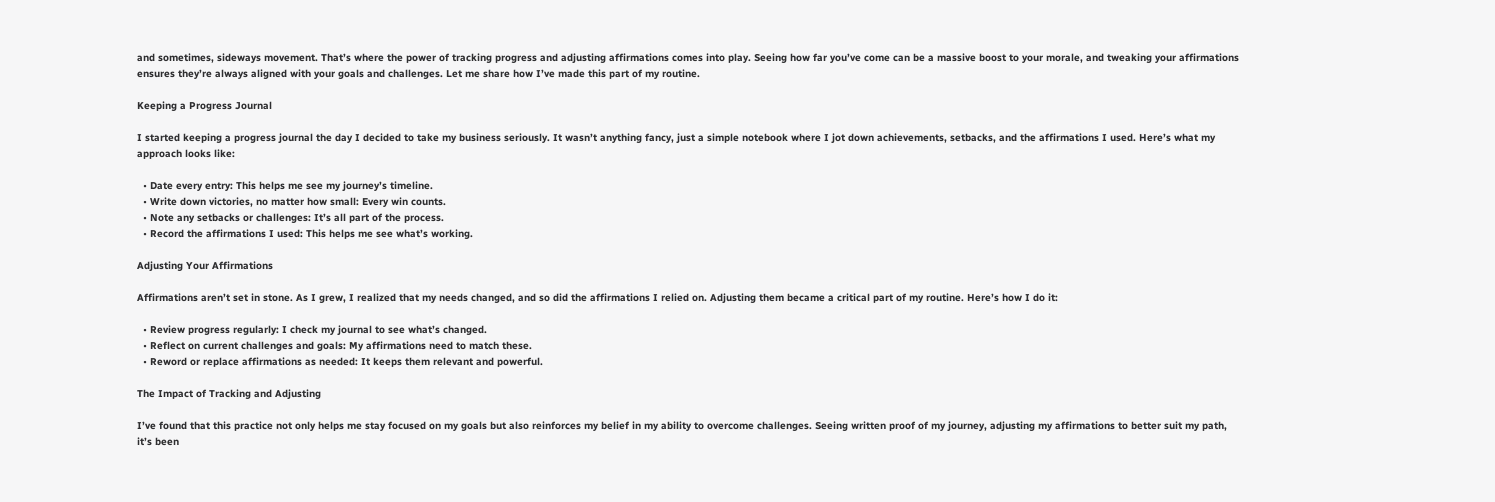and sometimes, sideways movement. That’s where the power of tracking progress and adjusting affirmations comes into play. Seeing how far you’ve come can be a massive boost to your morale, and tweaking your affirmations ensures they’re always aligned with your goals and challenges. Let me share how I’ve made this part of my routine.

Keeping a Progress Journal

I started keeping a progress journal the day I decided to take my business seriously. It wasn’t anything fancy, just a simple notebook where I jot down achievements, setbacks, and the affirmations I used. Here’s what my approach looks like:

  • Date every entry: This helps me see my journey’s timeline.
  • Write down victories, no matter how small: Every win counts.
  • Note any setbacks or challenges: It’s all part of the process.
  • Record the affirmations I used: This helps me see what’s working.

Adjusting Your Affirmations

Affirmations aren’t set in stone. As I grew, I realized that my needs changed, and so did the affirmations I relied on. Adjusting them became a critical part of my routine. Here’s how I do it:

  • Review progress regularly: I check my journal to see what’s changed.
  • Reflect on current challenges and goals: My affirmations need to match these.
  • Reword or replace affirmations as needed: It keeps them relevant and powerful.

The Impact of Tracking and Adjusting

I’ve found that this practice not only helps me stay focused on my goals but also reinforces my belief in my ability to overcome challenges. Seeing written proof of my journey, adjusting my affirmations to better suit my path, it’s been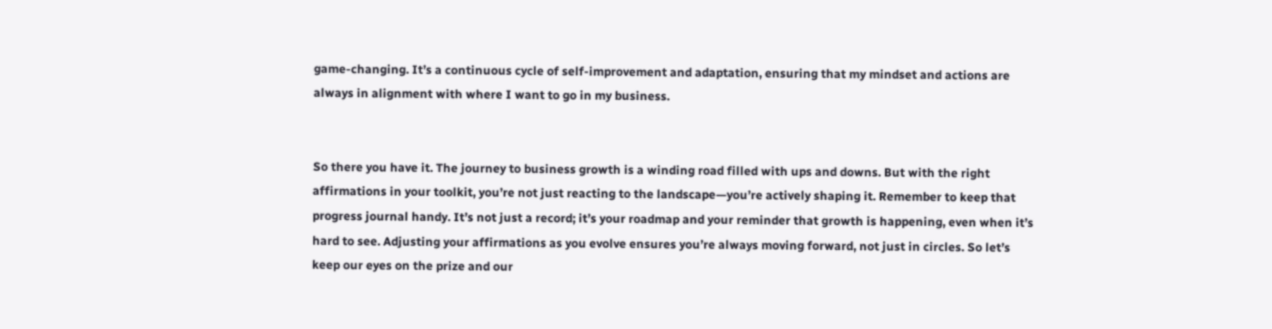game-changing. It’s a continuous cycle of self-improvement and adaptation, ensuring that my mindset and actions are always in alignment with where I want to go in my business.


So there you have it. The journey to business growth is a winding road filled with ups and downs. But with the right affirmations in your toolkit, you’re not just reacting to the landscape—you’re actively shaping it. Remember to keep that progress journal handy. It’s not just a record; it’s your roadmap and your reminder that growth is happening, even when it’s hard to see. Adjusting your affirmations as you evolve ensures you’re always moving forward, not just in circles. So let’s keep our eyes on the prize and our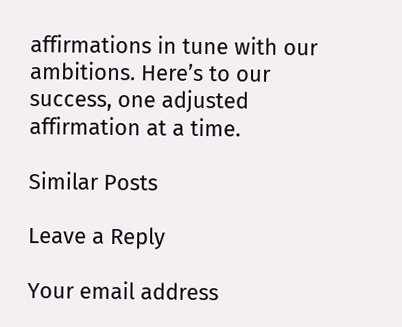affirmations in tune with our ambitions. Here’s to our success, one adjusted affirmation at a time.

Similar Posts

Leave a Reply

Your email address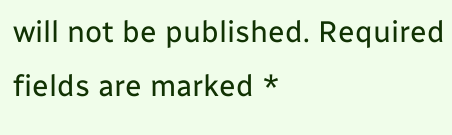will not be published. Required fields are marked *